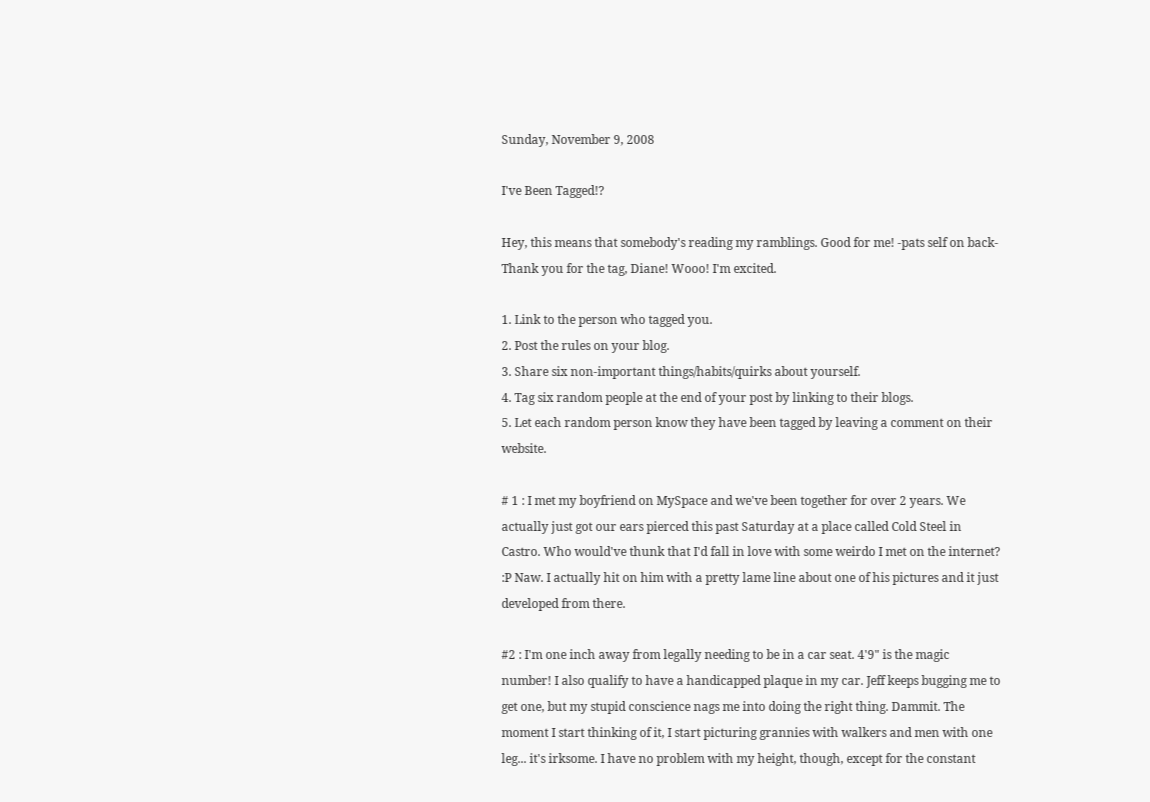Sunday, November 9, 2008

I've Been Tagged!?

Hey, this means that somebody's reading my ramblings. Good for me! -pats self on back- Thank you for the tag, Diane! Wooo! I'm excited.

1. Link to the person who tagged you.
2. Post the rules on your blog.
3. Share six non-important things/habits/quirks about yourself.
4. Tag six random people at the end of your post by linking to their blogs.
5. Let each random person know they have been tagged by leaving a comment on their website.

# 1 : I met my boyfriend on MySpace and we've been together for over 2 years. We actually just got our ears pierced this past Saturday at a place called Cold Steel in Castro. Who would've thunk that I'd fall in love with some weirdo I met on the internet? :P Naw. I actually hit on him with a pretty lame line about one of his pictures and it just developed from there.

#2 : I'm one inch away from legally needing to be in a car seat. 4'9" is the magic number! I also qualify to have a handicapped plaque in my car. Jeff keeps bugging me to get one, but my stupid conscience nags me into doing the right thing. Dammit. The moment I start thinking of it, I start picturing grannies with walkers and men with one leg... it's irksome. I have no problem with my height, though, except for the constant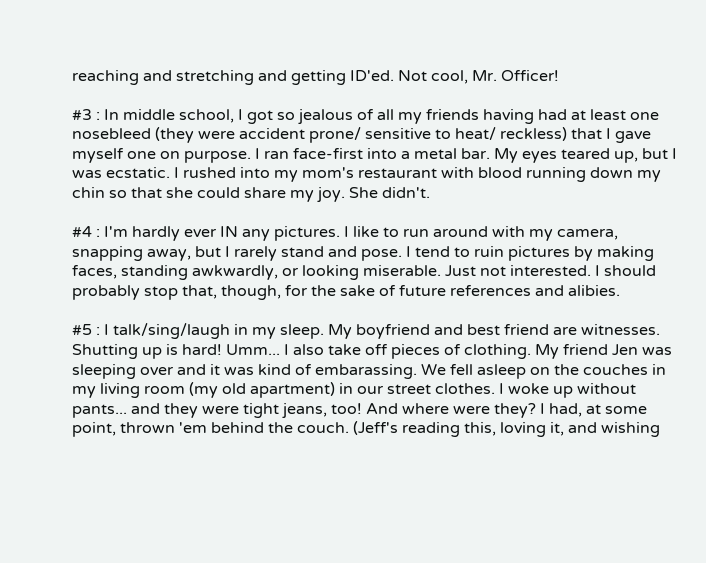reaching and stretching and getting ID'ed. Not cool, Mr. Officer!

#3 : In middle school, I got so jealous of all my friends having had at least one nosebleed (they were accident prone/ sensitive to heat/ reckless) that I gave myself one on purpose. I ran face-first into a metal bar. My eyes teared up, but I was ecstatic. I rushed into my mom's restaurant with blood running down my chin so that she could share my joy. She didn't.

#4 : I'm hardly ever IN any pictures. I like to run around with my camera, snapping away, but I rarely stand and pose. I tend to ruin pictures by making faces, standing awkwardly, or looking miserable. Just not interested. I should probably stop that, though, for the sake of future references and alibies.

#5 : I talk/sing/laugh in my sleep. My boyfriend and best friend are witnesses. Shutting up is hard! Umm... I also take off pieces of clothing. My friend Jen was sleeping over and it was kind of embarassing. We fell asleep on the couches in my living room (my old apartment) in our street clothes. I woke up without pants... and they were tight jeans, too! And where were they? I had, at some point, thrown 'em behind the couch. (Jeff's reading this, loving it, and wishing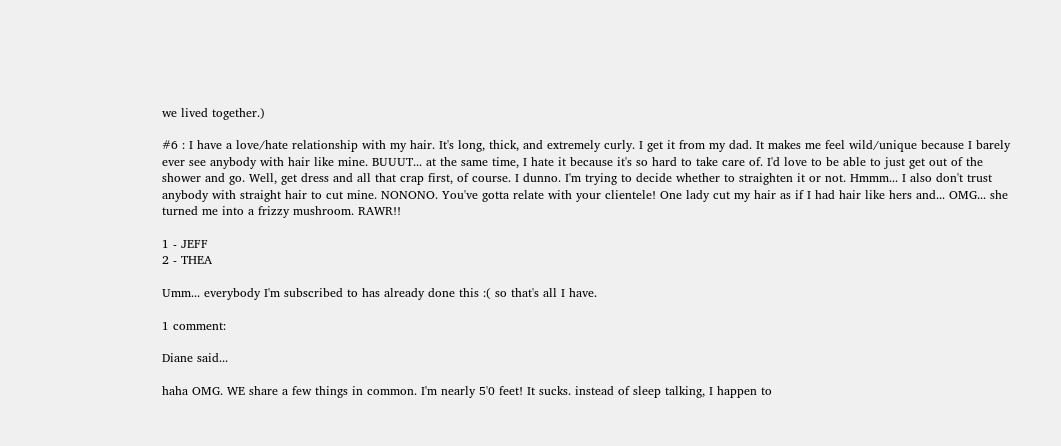we lived together.)

#6 : I have a love/hate relationship with my hair. It's long, thick, and extremely curly. I get it from my dad. It makes me feel wild/unique because I barely ever see anybody with hair like mine. BUUUT... at the same time, I hate it because it's so hard to take care of. I'd love to be able to just get out of the shower and go. Well, get dress and all that crap first, of course. I dunno. I'm trying to decide whether to straighten it or not. Hmmm... I also don't trust anybody with straight hair to cut mine. NONONO. You've gotta relate with your clientele! One lady cut my hair as if I had hair like hers and... OMG... she turned me into a frizzy mushroom. RAWR!!

1 - JEFF
2 - THEA

Umm... everybody I'm subscribed to has already done this :( so that's all I have.

1 comment:

Diane said...

haha OMG. WE share a few things in common. I'm nearly 5'0 feet! It sucks. instead of sleep talking, I happen to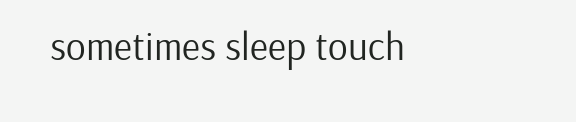sometimes sleep touch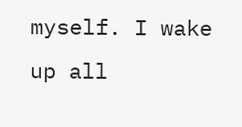myself. I wake up all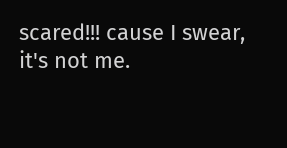scared!!! cause I swear, it's not me.